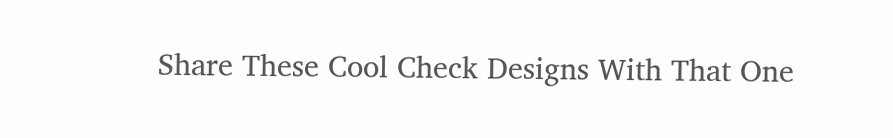Share These Cool Check Designs With That One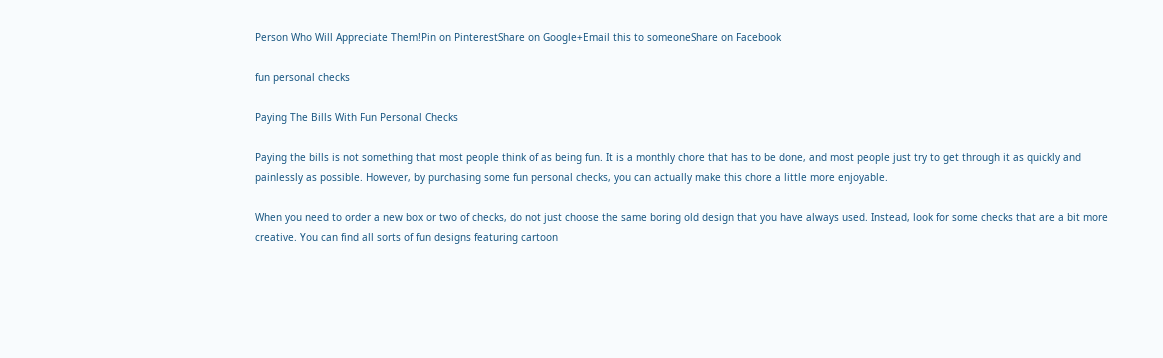Person Who Will Appreciate Them!Pin on PinterestShare on Google+Email this to someoneShare on Facebook

fun personal checks

Paying The Bills With Fun Personal Checks

Paying the bills is not something that most people think of as being fun. It is a monthly chore that has to be done, and most people just try to get through it as quickly and painlessly as possible. However, by purchasing some fun personal checks, you can actually make this chore a little more enjoyable.

When you need to order a new box or two of checks, do not just choose the same boring old design that you have always used. Instead, look for some checks that are a bit more creative. You can find all sorts of fun designs featuring cartoon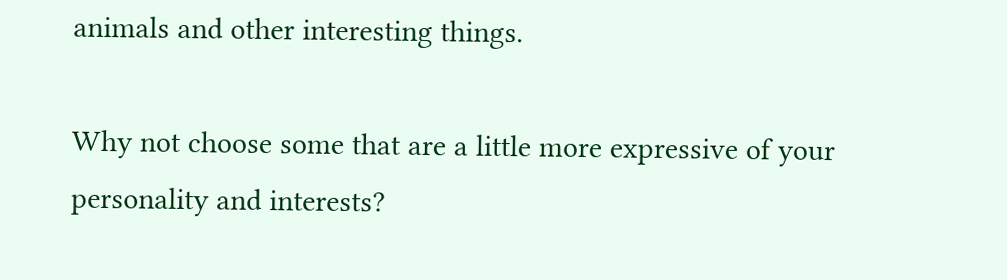animals and other interesting things.

Why not choose some that are a little more expressive of your personality and interests?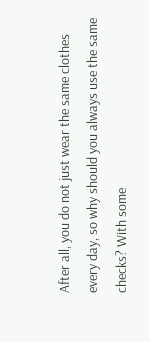After all, you do not just wear the same clothes every day, so why should you always use the same checks? With some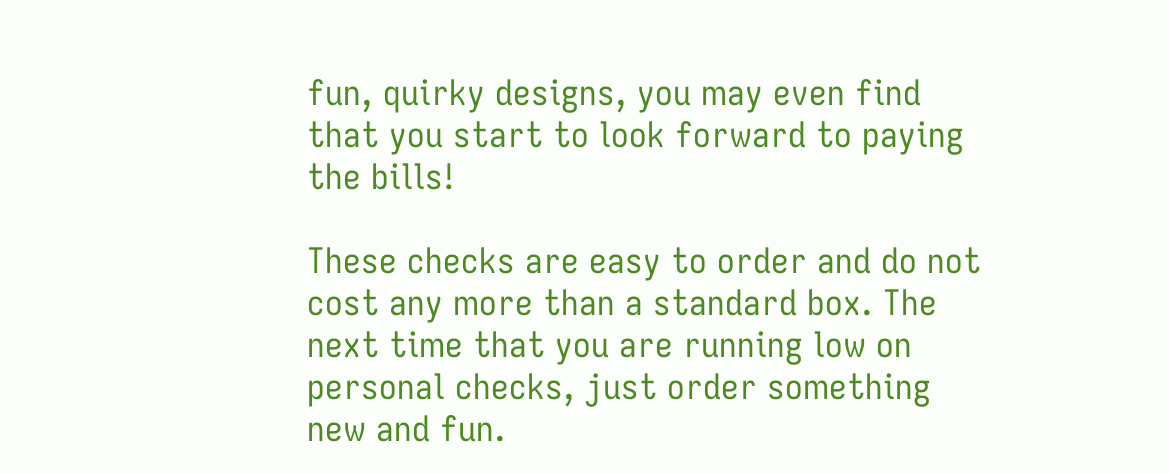fun, quirky designs, you may even find that you start to look forward to paying the bills!

These checks are easy to order and do not cost any more than a standard box. The next time that you are running low on personal checks, just order something new and fun.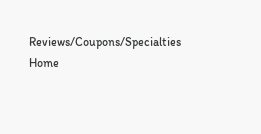Reviews/Coupons/Specialties Home